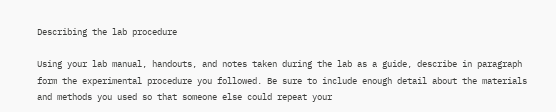Describing the lab procedure

Using your lab manual, handouts, and notes taken during the lab as a guide, describe in paragraph form the experimental procedure you followed. Be sure to include enough detail about the materials and methods you used so that someone else could repeat your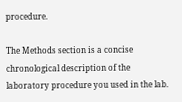procedure.

The Methods section is a concise chronological description of the laboratory procedure you used in the lab.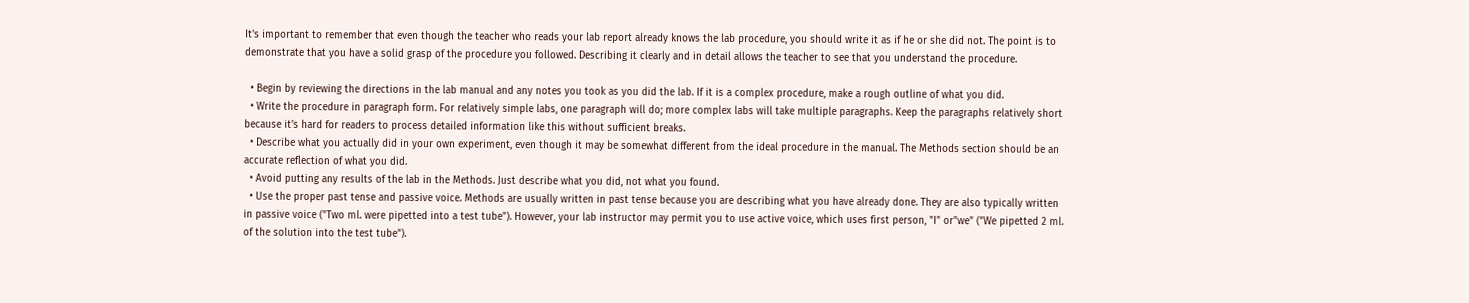It's important to remember that even though the teacher who reads your lab report already knows the lab procedure, you should write it as if he or she did not. The point is to demonstrate that you have a solid grasp of the procedure you followed. Describing it clearly and in detail allows the teacher to see that you understand the procedure.

  • Begin by reviewing the directions in the lab manual and any notes you took as you did the lab. If it is a complex procedure, make a rough outline of what you did.
  • Write the procedure in paragraph form. For relatively simple labs, one paragraph will do; more complex labs will take multiple paragraphs. Keep the paragraphs relatively short because it's hard for readers to process detailed information like this without sufficient breaks.
  • Describe what you actually did in your own experiment, even though it may be somewhat different from the ideal procedure in the manual. The Methods section should be an accurate reflection of what you did.
  • Avoid putting any results of the lab in the Methods. Just describe what you did, not what you found.
  • Use the proper past tense and passive voice. Methods are usually written in past tense because you are describing what you have already done. They are also typically written in passive voice ("Two ml. were pipetted into a test tube"). However, your lab instructor may permit you to use active voice, which uses first person, "I" or"we" ("We pipetted 2 ml. of the solution into the test tube").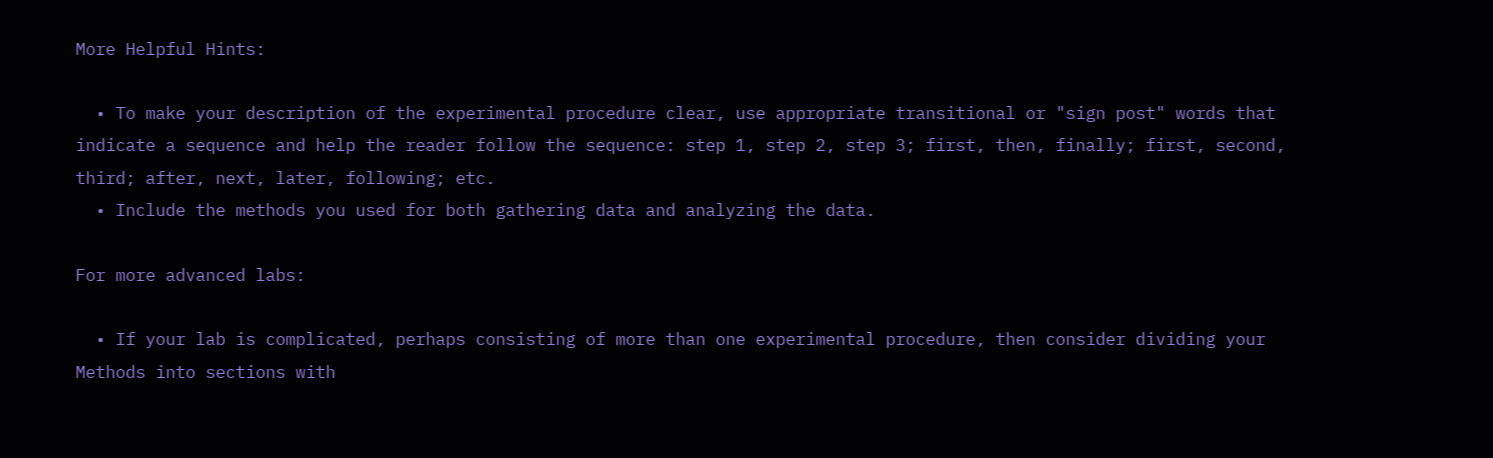More Helpful Hints:

  • To make your description of the experimental procedure clear, use appropriate transitional or "sign post" words that indicate a sequence and help the reader follow the sequence: step 1, step 2, step 3; first, then, finally; first, second, third; after, next, later, following; etc.
  • Include the methods you used for both gathering data and analyzing the data.

For more advanced labs:

  • If your lab is complicated, perhaps consisting of more than one experimental procedure, then consider dividing your Methods into sections with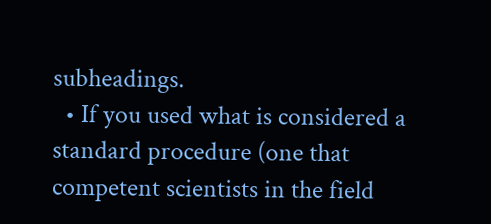subheadings.
  • If you used what is considered a standard procedure (one that competent scientists in the field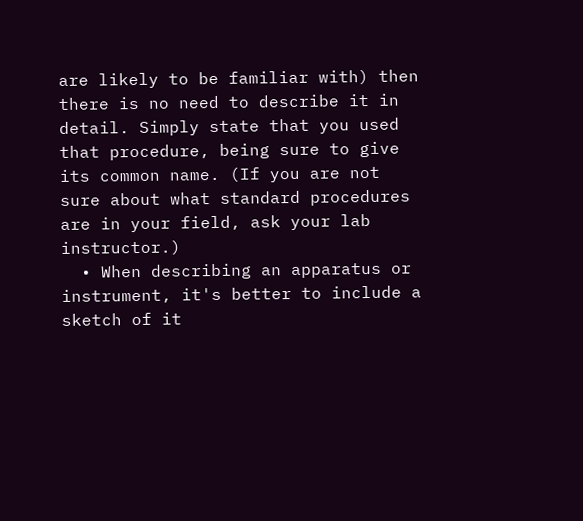are likely to be familiar with) then there is no need to describe it in detail. Simply state that you used that procedure, being sure to give its common name. (If you are not sure about what standard procedures are in your field, ask your lab instructor.)
  • When describing an apparatus or instrument, it's better to include a sketch of it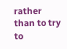rather than to try to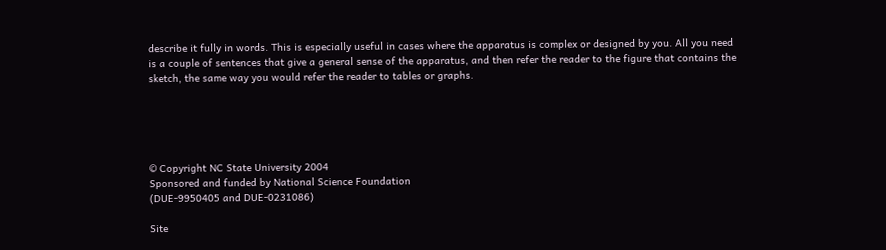describe it fully in words. This is especially useful in cases where the apparatus is complex or designed by you. All you need is a couple of sentences that give a general sense of the apparatus, and then refer the reader to the figure that contains the sketch, the same way you would refer the reader to tables or graphs.





© Copyright NC State University 2004
Sponsored and funded by National Science Foundation
(DUE-9950405 and DUE-0231086)

Site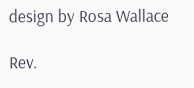design by Rosa Wallace

Rev.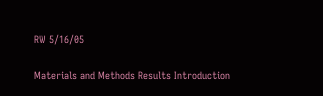RW 5/16/05

Materials and Methods Results Introduction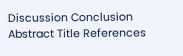Discussion Conclusion Abstract Title References